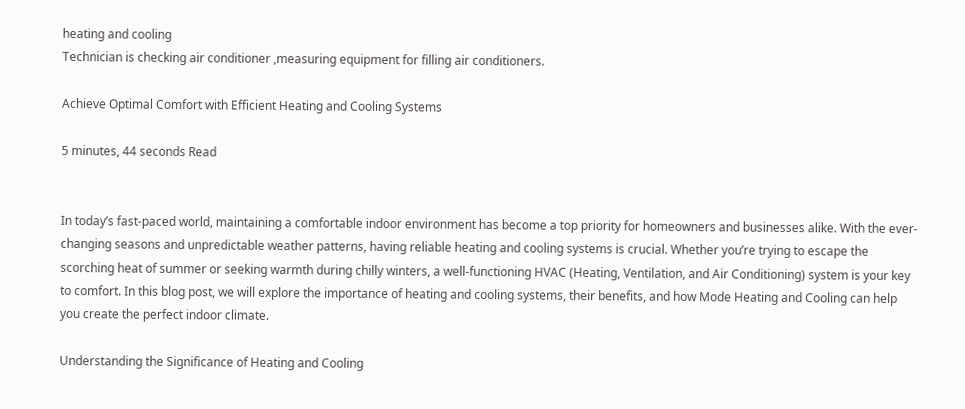heating and cooling
Technician is checking air conditioner ,measuring equipment for filling air conditioners.

Achieve Optimal Comfort with Efficient Heating and Cooling Systems

5 minutes, 44 seconds Read


In today’s fast-paced world, maintaining a comfortable indoor environment has become a top priority for homeowners and businesses alike. With the ever-changing seasons and unpredictable weather patterns, having reliable heating and cooling systems is crucial. Whether you’re trying to escape the scorching heat of summer or seeking warmth during chilly winters, a well-functioning HVAC (Heating, Ventilation, and Air Conditioning) system is your key to comfort. In this blog post, we will explore the importance of heating and cooling systems, their benefits, and how Mode Heating and Cooling can help you create the perfect indoor climate.

Understanding the Significance of Heating and Cooling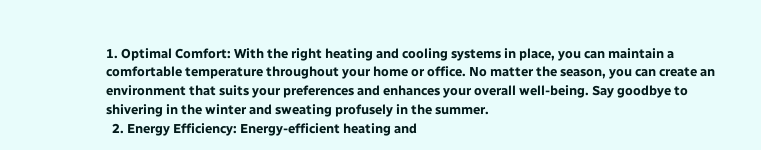1. Optimal Comfort: With the right heating and cooling systems in place, you can maintain a comfortable temperature throughout your home or office. No matter the season, you can create an environment that suits your preferences and enhances your overall well-being. Say goodbye to shivering in the winter and sweating profusely in the summer.
  2. Energy Efficiency: Energy-efficient heating and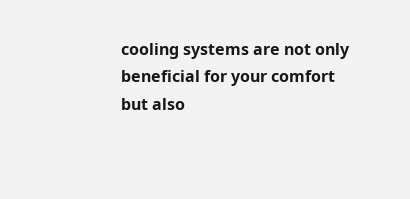cooling systems are not only beneficial for your comfort but also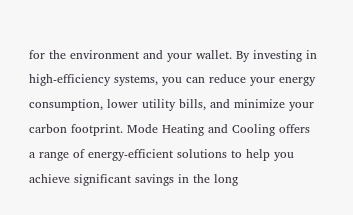for the environment and your wallet. By investing in high-efficiency systems, you can reduce your energy consumption, lower utility bills, and minimize your carbon footprint. Mode Heating and Cooling offers a range of energy-efficient solutions to help you achieve significant savings in the long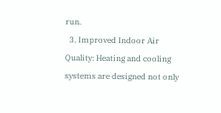run.
  3. Improved Indoor Air Quality: Heating and cooling systems are designed not only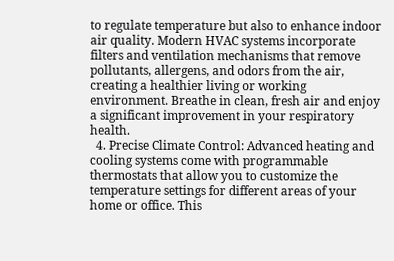to regulate temperature but also to enhance indoor air quality. Modern HVAC systems incorporate filters and ventilation mechanisms that remove pollutants, allergens, and odors from the air, creating a healthier living or working environment. Breathe in clean, fresh air and enjoy a significant improvement in your respiratory health.
  4. Precise Climate Control: Advanced heating and cooling systems come with programmable thermostats that allow you to customize the temperature settings for different areas of your home or office. This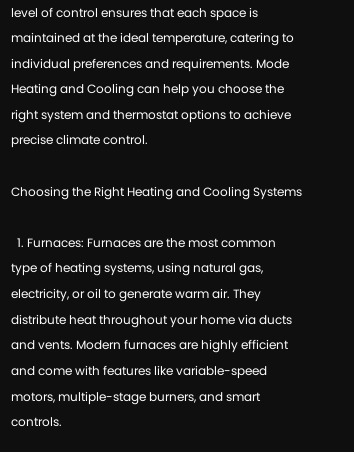level of control ensures that each space is maintained at the ideal temperature, catering to individual preferences and requirements. Mode Heating and Cooling can help you choose the right system and thermostat options to achieve precise climate control.

Choosing the Right Heating and Cooling Systems

  1. Furnaces: Furnaces are the most common type of heating systems, using natural gas, electricity, or oil to generate warm air. They distribute heat throughout your home via ducts and vents. Modern furnaces are highly efficient and come with features like variable-speed motors, multiple-stage burners, and smart controls.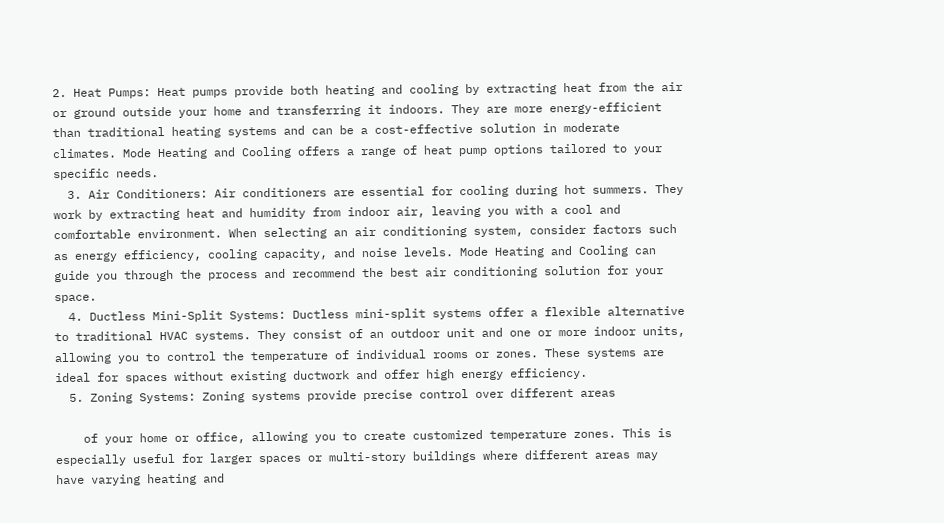2. Heat Pumps: Heat pumps provide both heating and cooling by extracting heat from the air or ground outside your home and transferring it indoors. They are more energy-efficient than traditional heating systems and can be a cost-effective solution in moderate climates. Mode Heating and Cooling offers a range of heat pump options tailored to your specific needs.
  3. Air Conditioners: Air conditioners are essential for cooling during hot summers. They work by extracting heat and humidity from indoor air, leaving you with a cool and comfortable environment. When selecting an air conditioning system, consider factors such as energy efficiency, cooling capacity, and noise levels. Mode Heating and Cooling can guide you through the process and recommend the best air conditioning solution for your space.
  4. Ductless Mini-Split Systems: Ductless mini-split systems offer a flexible alternative to traditional HVAC systems. They consist of an outdoor unit and one or more indoor units, allowing you to control the temperature of individual rooms or zones. These systems are ideal for spaces without existing ductwork and offer high energy efficiency.
  5. Zoning Systems: Zoning systems provide precise control over different areas

    of your home or office, allowing you to create customized temperature zones. This is especially useful for larger spaces or multi-story buildings where different areas may have varying heating and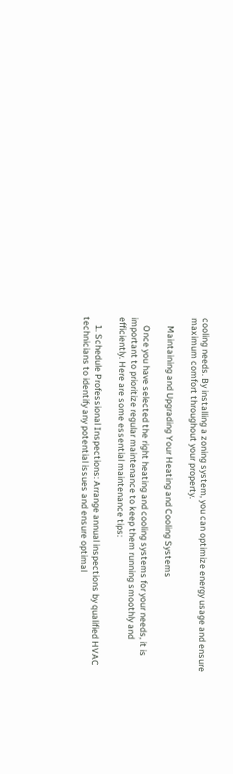cooling needs. By installing a zoning system, you can optimize energy usage and ensure maximum comfort throughout your property.

    Maintaining and Upgrading Your Heating and Cooling Systems

    Once you have selected the right heating and cooling systems for your needs, it is important to prioritize regular maintenance to keep them running smoothly and efficiently. Here are some essential maintenance tips:

    1. Schedule Professional Inspections: Arrange annual inspections by qualified HVAC technicians to identify any potential issues and ensure optimal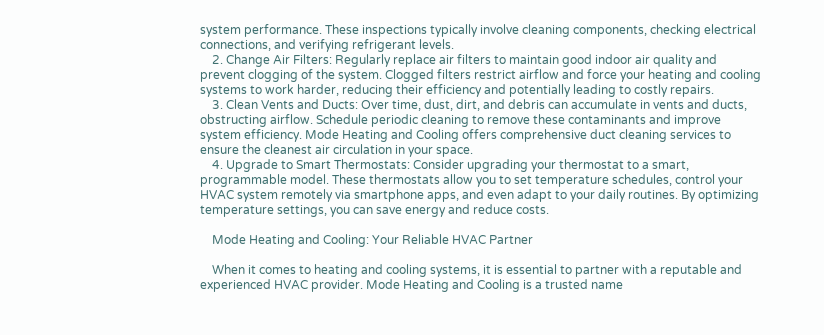system performance. These inspections typically involve cleaning components, checking electrical connections, and verifying refrigerant levels.
    2. Change Air Filters: Regularly replace air filters to maintain good indoor air quality and prevent clogging of the system. Clogged filters restrict airflow and force your heating and cooling systems to work harder, reducing their efficiency and potentially leading to costly repairs.
    3. Clean Vents and Ducts: Over time, dust, dirt, and debris can accumulate in vents and ducts, obstructing airflow. Schedule periodic cleaning to remove these contaminants and improve system efficiency. Mode Heating and Cooling offers comprehensive duct cleaning services to ensure the cleanest air circulation in your space.
    4. Upgrade to Smart Thermostats: Consider upgrading your thermostat to a smart, programmable model. These thermostats allow you to set temperature schedules, control your HVAC system remotely via smartphone apps, and even adapt to your daily routines. By optimizing temperature settings, you can save energy and reduce costs.

    Mode Heating and Cooling: Your Reliable HVAC Partner

    When it comes to heating and cooling systems, it is essential to partner with a reputable and experienced HVAC provider. Mode Heating and Cooling is a trusted name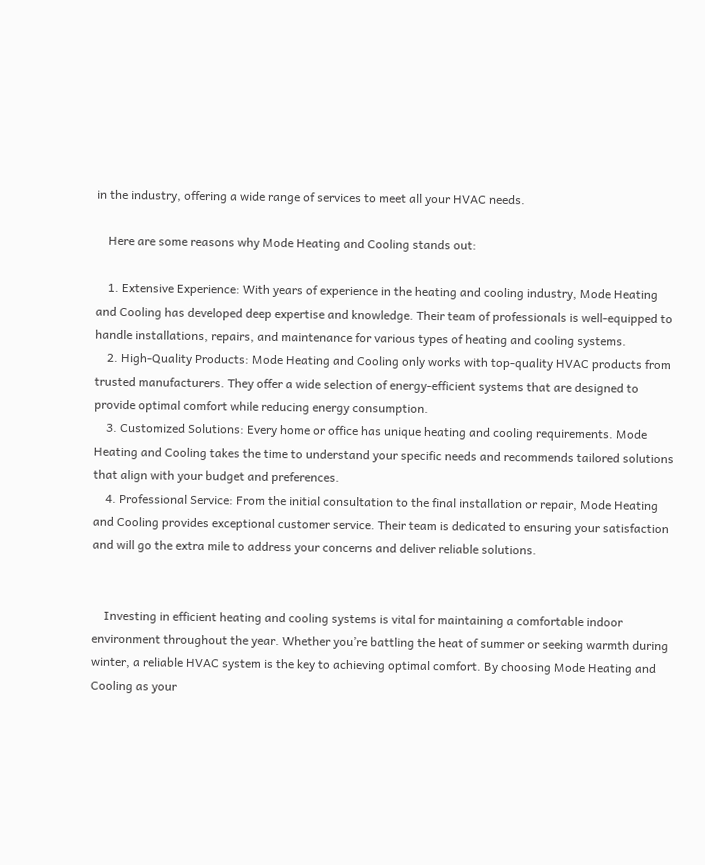in the industry, offering a wide range of services to meet all your HVAC needs.

    Here are some reasons why Mode Heating and Cooling stands out:

    1. Extensive Experience: With years of experience in the heating and cooling industry, Mode Heating and Cooling has developed deep expertise and knowledge. Their team of professionals is well-equipped to handle installations, repairs, and maintenance for various types of heating and cooling systems.
    2. High-Quality Products: Mode Heating and Cooling only works with top-quality HVAC products from trusted manufacturers. They offer a wide selection of energy-efficient systems that are designed to provide optimal comfort while reducing energy consumption.
    3. Customized Solutions: Every home or office has unique heating and cooling requirements. Mode Heating and Cooling takes the time to understand your specific needs and recommends tailored solutions that align with your budget and preferences.
    4. Professional Service: From the initial consultation to the final installation or repair, Mode Heating and Cooling provides exceptional customer service. Their team is dedicated to ensuring your satisfaction and will go the extra mile to address your concerns and deliver reliable solutions.


    Investing in efficient heating and cooling systems is vital for maintaining a comfortable indoor environment throughout the year. Whether you’re battling the heat of summer or seeking warmth during winter, a reliable HVAC system is the key to achieving optimal comfort. By choosing Mode Heating and Cooling as your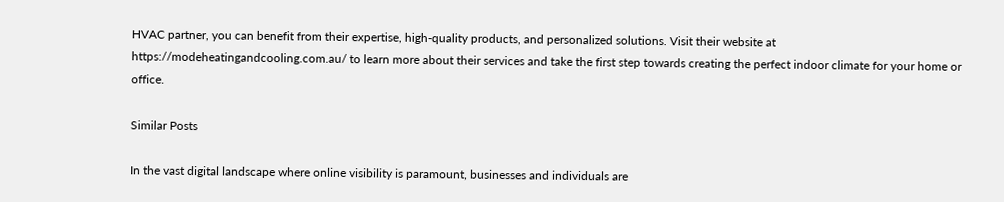HVAC partner, you can benefit from their expertise, high-quality products, and personalized solutions. Visit their website at https://modeheatingandcooling.com.au/ to learn more about their services and take the first step towards creating the perfect indoor climate for your home or office.

Similar Posts

In the vast digital landscape where online visibility is paramount, businesses and individuals are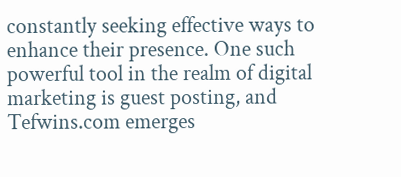constantly seeking effective ways to enhance their presence. One such powerful tool in the realm of digital marketing is guest posting, and Tefwins.com emerges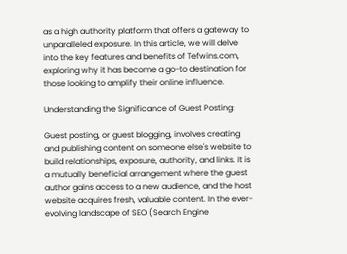as a high authority platform that offers a gateway to unparalleled exposure. In this article, we will delve into the key features and benefits of Tefwins.com, exploring why it has become a go-to destination for those looking to amplify their online influence.

Understanding the Significance of Guest Posting:

Guest posting, or guest blogging, involves creating and publishing content on someone else's website to build relationships, exposure, authority, and links. It is a mutually beneficial arrangement where the guest author gains access to a new audience, and the host website acquires fresh, valuable content. In the ever-evolving landscape of SEO (Search Engine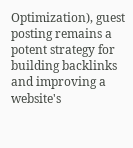Optimization), guest posting remains a potent strategy for building backlinks and improving a website's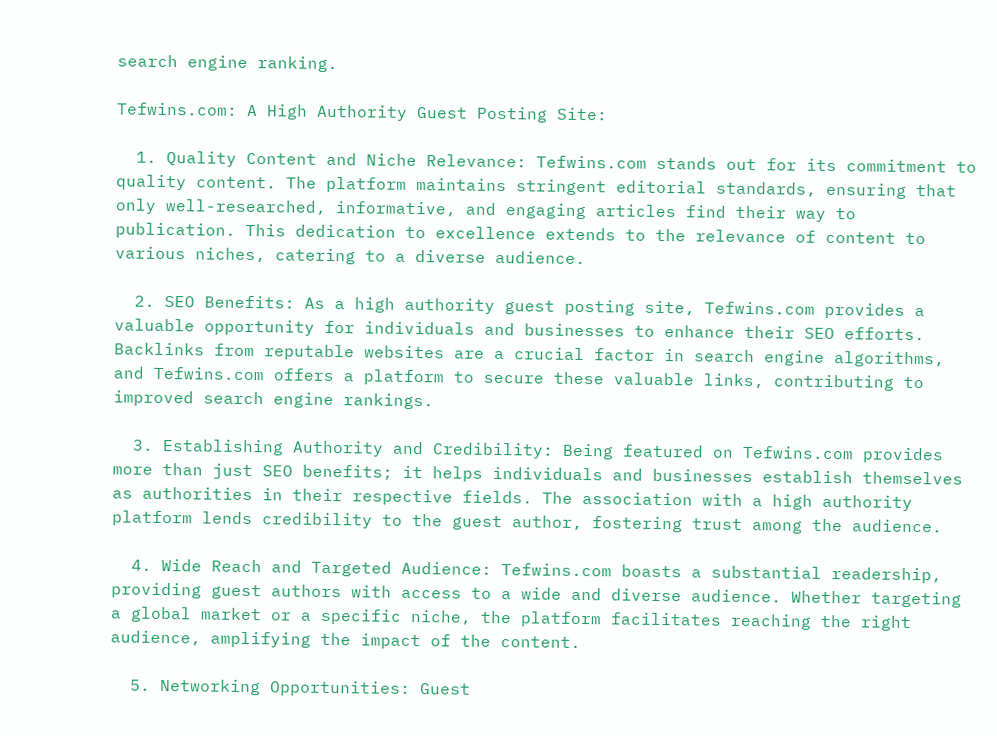search engine ranking.

Tefwins.com: A High Authority Guest Posting Site:

  1. Quality Content and Niche Relevance: Tefwins.com stands out for its commitment to quality content. The platform maintains stringent editorial standards, ensuring that only well-researched, informative, and engaging articles find their way to publication. This dedication to excellence extends to the relevance of content to various niches, catering to a diverse audience.

  2. SEO Benefits: As a high authority guest posting site, Tefwins.com provides a valuable opportunity for individuals and businesses to enhance their SEO efforts. Backlinks from reputable websites are a crucial factor in search engine algorithms, and Tefwins.com offers a platform to secure these valuable links, contributing to improved search engine rankings.

  3. Establishing Authority and Credibility: Being featured on Tefwins.com provides more than just SEO benefits; it helps individuals and businesses establish themselves as authorities in their respective fields. The association with a high authority platform lends credibility to the guest author, fostering trust among the audience.

  4. Wide Reach and Targeted Audience: Tefwins.com boasts a substantial readership, providing guest authors with access to a wide and diverse audience. Whether targeting a global market or a specific niche, the platform facilitates reaching the right audience, amplifying the impact of the content.

  5. Networking Opportunities: Guest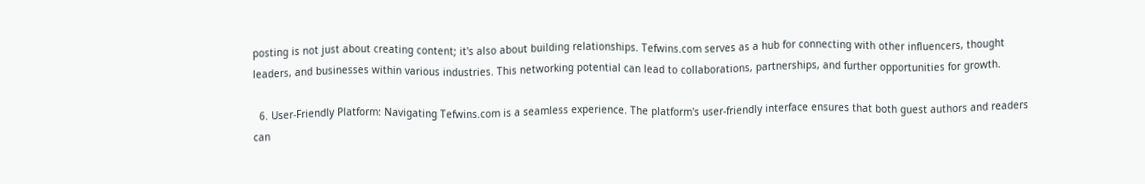posting is not just about creating content; it's also about building relationships. Tefwins.com serves as a hub for connecting with other influencers, thought leaders, and businesses within various industries. This networking potential can lead to collaborations, partnerships, and further opportunities for growth.

  6. User-Friendly Platform: Navigating Tefwins.com is a seamless experience. The platform's user-friendly interface ensures that both guest authors and readers can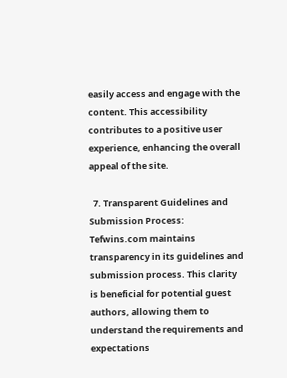easily access and engage with the content. This accessibility contributes to a positive user experience, enhancing the overall appeal of the site.

  7. Transparent Guidelines and Submission Process: Tefwins.com maintains transparency in its guidelines and submission process. This clarity is beneficial for potential guest authors, allowing them to understand the requirements and expectations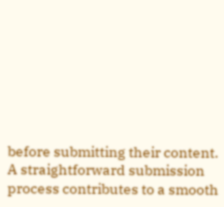before submitting their content. A straightforward submission process contributes to a smooth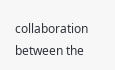collaboration between the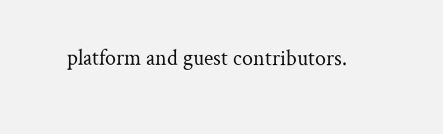platform and guest contributors.